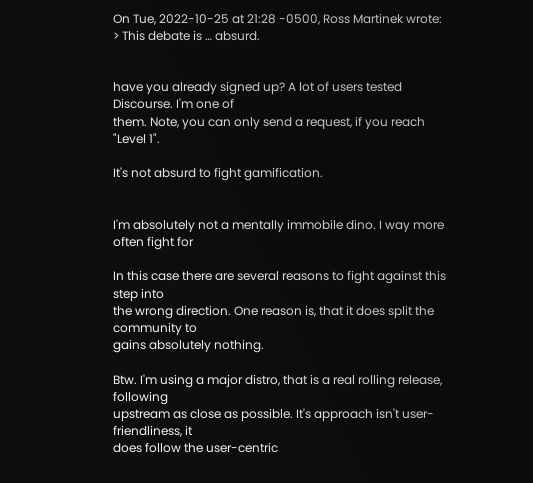On Tue, 2022-10-25 at 21:28 -0500, Ross Martinek wrote:
> This debate is … absurd.


have you already signed up? A lot of users tested Discourse. I'm one of
them. Note, you can only send a request, if you reach "Level 1".

It's not absurd to fight gamification.


I'm absolutely not a mentally immobile dino. I way more often fight for

In this case there are several reasons to fight against this step into
the wrong direction. One reason is, that it does split the community to
gains absolutely nothing.

Btw. I'm using a major distro, that is a real rolling release, following
upstream as close as possible. It's approach isn't user-friendliness, it
does follow the user-centric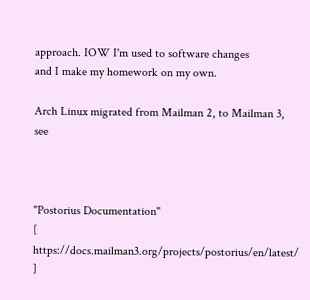approach. IOW I'm used to software changes
and I make my homework on my own.

Arch Linux migrated from Mailman 2, to Mailman 3, see



"Postorius Documentation"
[ https://docs.mailman3.org/projects/postorius/en/latest/ ]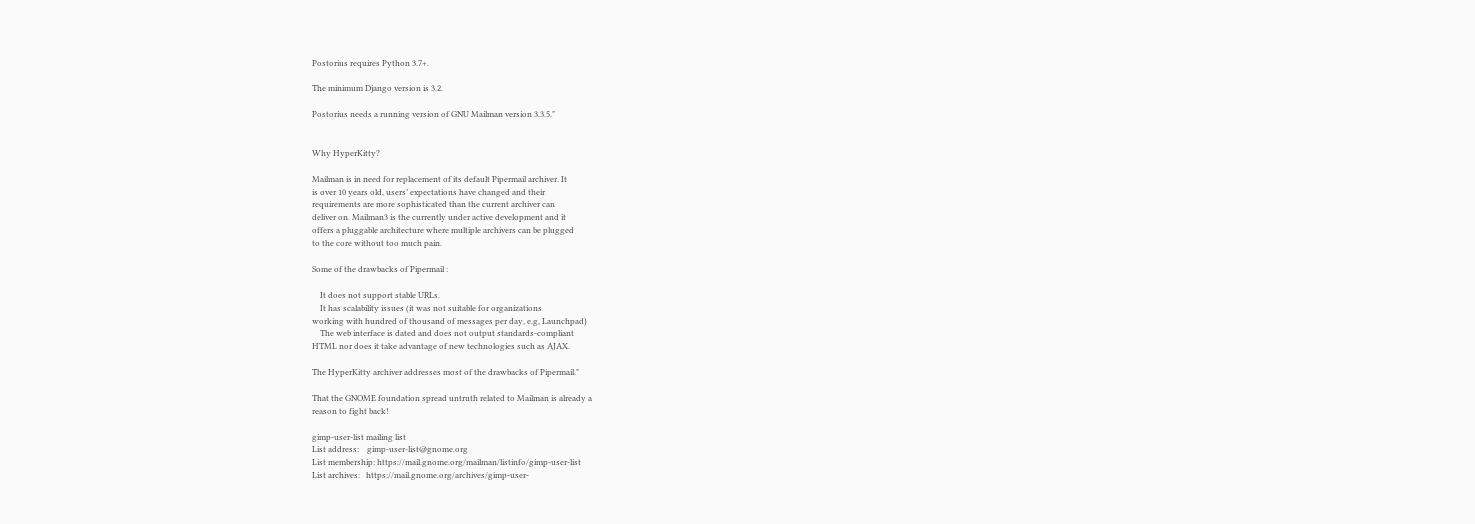Postorius requires Python 3.7+.

The minimum Django version is 3.2.

Postorius needs a running version of GNU Mailman version 3.3.5."


Why HyperKitty?

Mailman is in need for replacement of its default Pipermail archiver. It
is over 10 years old, users’ expectations have changed and their
requirements are more sophisticated than the current archiver can
deliver on. Mailman3 is the currently under active development and it
offers a pluggable architecture where multiple archivers can be plugged
to the core without too much pain.

Some of the drawbacks of Pipermail :

    It does not support stable URLs.
    It has scalability issues (it was not suitable for organizations
working with hundred of thousand of messages per day, e.g, Launchpad)
    The web interface is dated and does not output standards-compliant
HTML nor does it take advantage of new technologies such as AJAX.

The HyperKitty archiver addresses most of the drawbacks of Pipermail."

That the GNOME foundation spread untruth related to Mailman is already a
reason to fight back!

gimp-user-list mailing list
List address:    gimp-user-list@gnome.org
List membership: https://mail.gnome.org/mailman/listinfo/gimp-user-list
List archives:   https://mail.gnome.org/archives/gimp-user-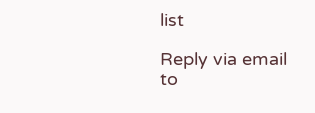list

Reply via email to